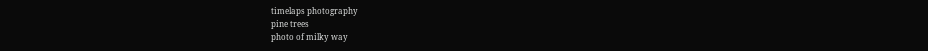timelaps photography
pine trees
photo of milky way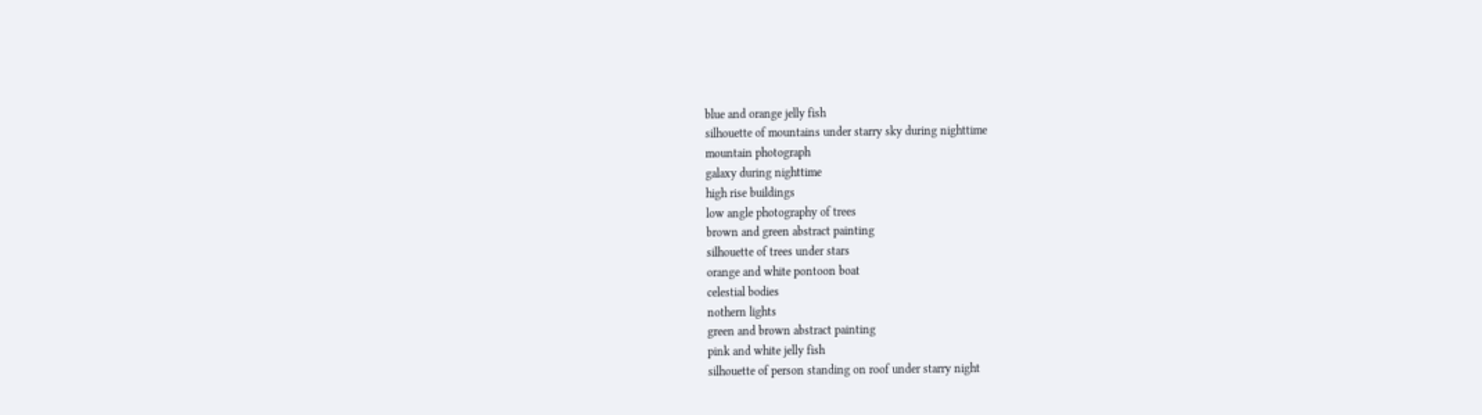blue and orange jelly fish
silhouette of mountains under starry sky during nighttime
mountain photograph
galaxy during nighttime
high rise buildings
low angle photography of trees
brown and green abstract painting
silhouette of trees under stars
orange and white pontoon boat
celestial bodies
nothern lights
green and brown abstract painting
pink and white jelly fish
silhouette of person standing on roof under starry night